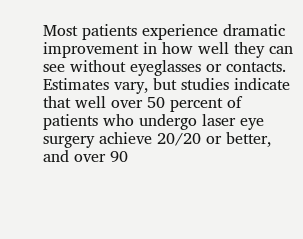Most patients experience dramatic improvement in how well they can see without eyeglasses or contacts. Estimates vary, but studies indicate that well over 50 percent of patients who undergo laser eye surgery achieve 20/20 or better, and over 90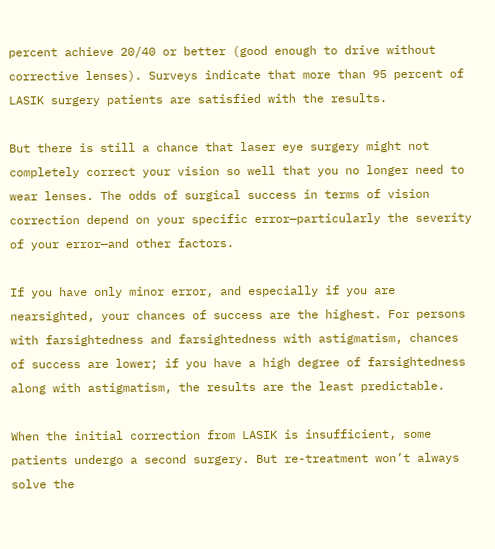percent achieve 20/40 or better (good enough to drive without corrective lenses). Surveys indicate that more than 95 percent of LASIK surgery patients are satisfied with the results.

But there is still a chance that laser eye surgery might not completely correct your vision so well that you no longer need to wear lenses. The odds of surgical success in terms of vision correction depend on your specific error—particularly the severity of your error—and other factors.

If you have only minor error, and especially if you are nearsighted, your chances of success are the highest. For persons with farsightedness and farsightedness with astigmatism, chances of success are lower; if you have a high degree of farsightedness along with astigmatism, the results are the least predictable.

When the initial correction from LASIK is insufficient, some patients undergo a second surgery. But re-treatment won’t always solve the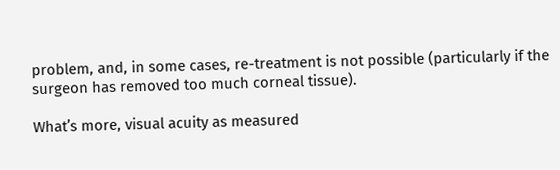problem, and, in some cases, re-treatment is not possible (particularly if the surgeon has removed too much corneal tissue).

What’s more, visual acuity as measured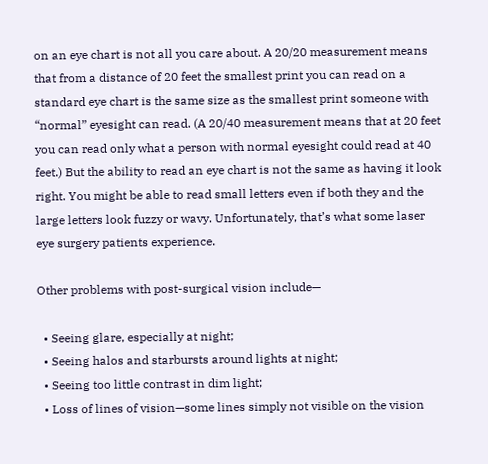on an eye chart is not all you care about. A 20/20 measurement means that from a distance of 20 feet the smallest print you can read on a standard eye chart is the same size as the smallest print someone with “normal” eyesight can read. (A 20/40 measurement means that at 20 feet you can read only what a person with normal eyesight could read at 40 feet.) But the ability to read an eye chart is not the same as having it look right. You might be able to read small letters even if both they and the large letters look fuzzy or wavy. Unfortunately, that’s what some laser eye surgery patients experience.

Other problems with post-surgical vision include—

  • Seeing glare, especially at night;
  • Seeing halos and starbursts around lights at night;
  • Seeing too little contrast in dim light;
  • Loss of lines of vision—some lines simply not visible on the vision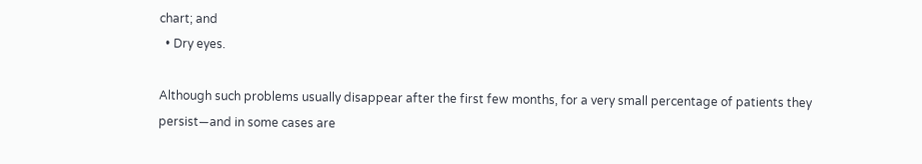chart; and
  • Dry eyes.

Although such problems usually disappear after the first few months, for a very small percentage of patients they persist—and in some cases are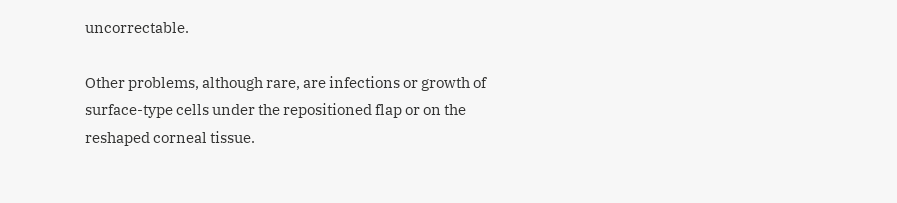uncorrectable.

Other problems, although rare, are infections or growth of surface-type cells under the repositioned flap or on the reshaped corneal tissue.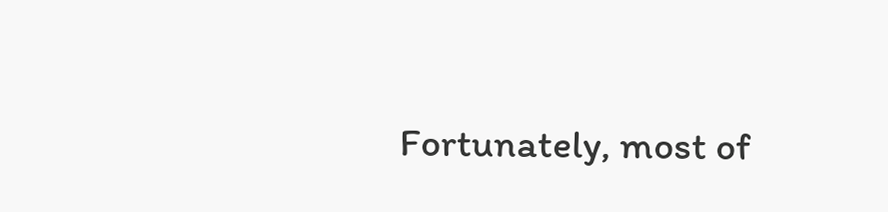Fortunately, most of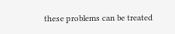these problems can be treated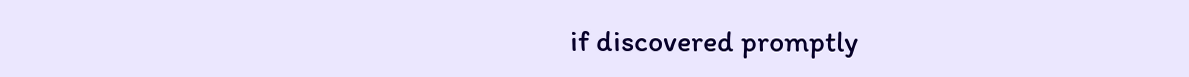if discovered promptly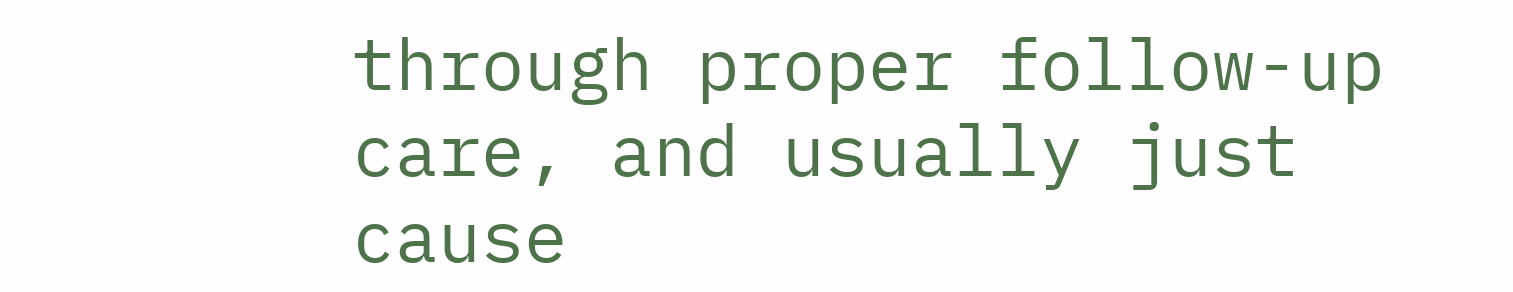through proper follow-up care, and usually just cause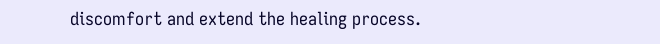discomfort and extend the healing process.